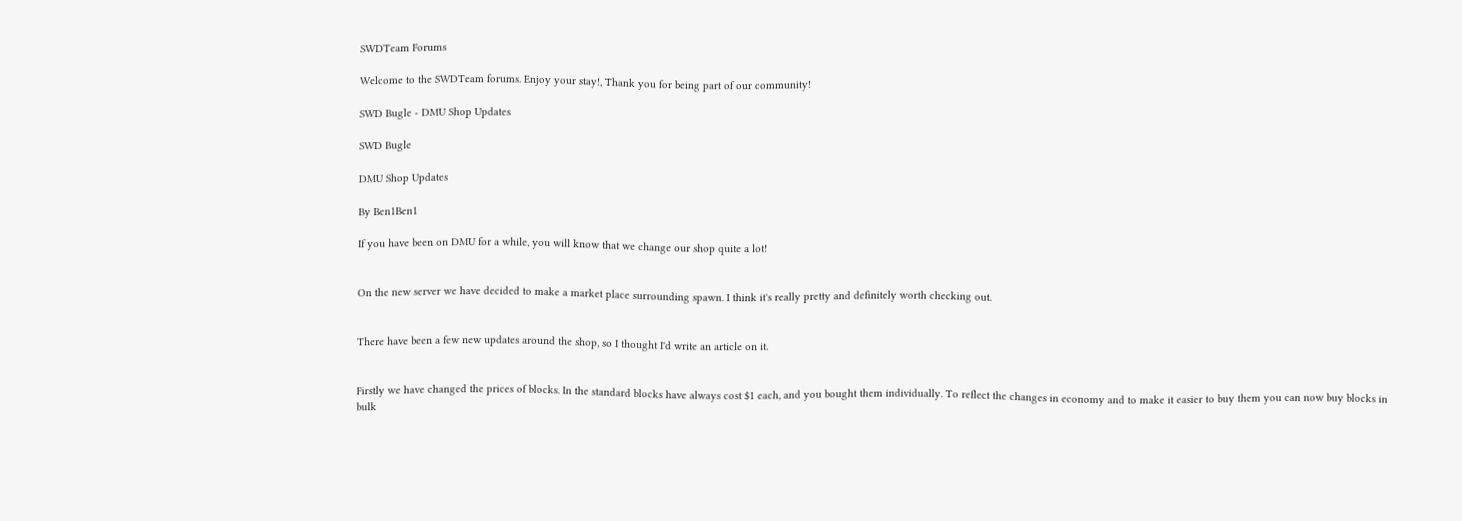SWDTeam Forums

Welcome to the SWDTeam forums. Enjoy your stay!, Thank you for being part of our community!

SWD Bugle - DMU Shop Updates

SWD Bugle

DMU Shop Updates

By Ben1Ben1

If you have been on DMU for a while, you will know that we change our shop quite a lot!


On the new server we have decided to make a market place surrounding spawn. I think it's really pretty and definitely worth checking out.


There have been a few new updates around the shop, so I thought I'd write an article on it.


Firstly we have changed the prices of blocks. In the standard blocks have always cost $1 each, and you bought them individually. To reflect the changes in economy and to make it easier to buy them you can now buy blocks in bulk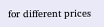for different prices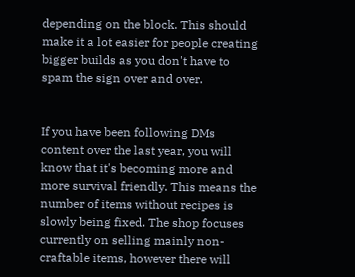depending on the block. This should make it a lot easier for people creating bigger builds as you don't have to spam the sign over and over.


If you have been following DMs content over the last year, you will know that it's becoming more and more survival friendly. This means the number of items without recipes is slowly being fixed. The shop focuses currently on selling mainly non-craftable items, however there will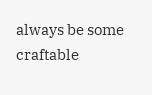always be some craftable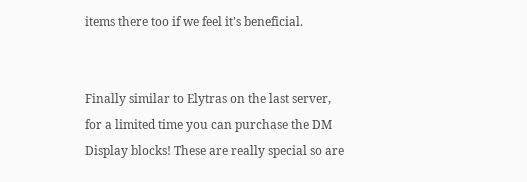items there too if we feel it's beneficial.


Finally similar to Elytras on the last server, for a limited time you can purchase the DM Display blocks! These are really special so are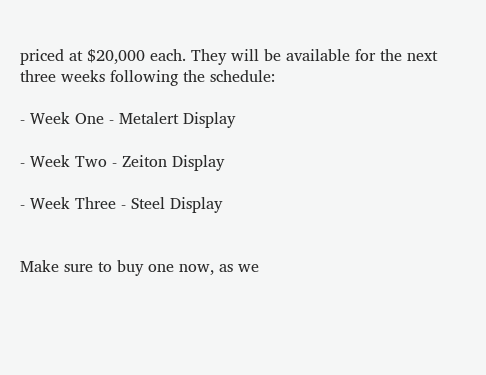priced at $20,000 each. They will be available for the next three weeks following the schedule:

- Week One - Metalert Display

- Week Two - Zeiton Display

- Week Three - Steel Display


Make sure to buy one now, as we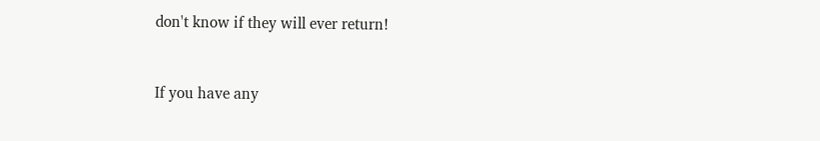don't know if they will ever return!


If you have any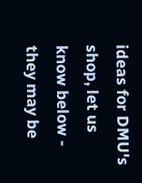ideas for DMU's shop, let us know below - they may be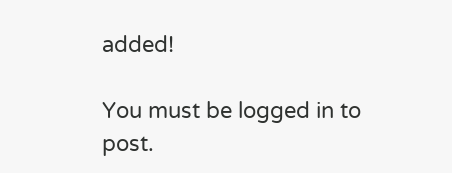added!

You must be logged in to post.